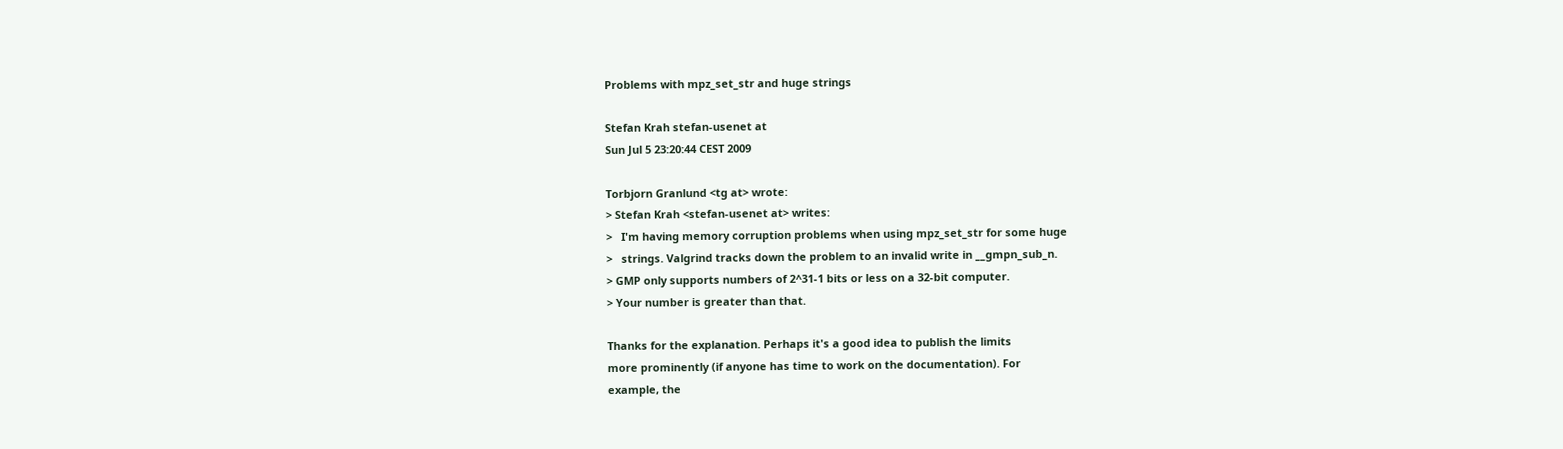Problems with mpz_set_str and huge strings

Stefan Krah stefan-usenet at
Sun Jul 5 23:20:44 CEST 2009

Torbjorn Granlund <tg at> wrote:
> Stefan Krah <stefan-usenet at> writes:
>   I'm having memory corruption problems when using mpz_set_str for some huge
>   strings. Valgrind tracks down the problem to an invalid write in __gmpn_sub_n.
> GMP only supports numbers of 2^31-1 bits or less on a 32-bit computer.
> Your number is greater than that.

Thanks for the explanation. Perhaps it's a good idea to publish the limits
more prominently (if anyone has time to work on the documentation). For
example, the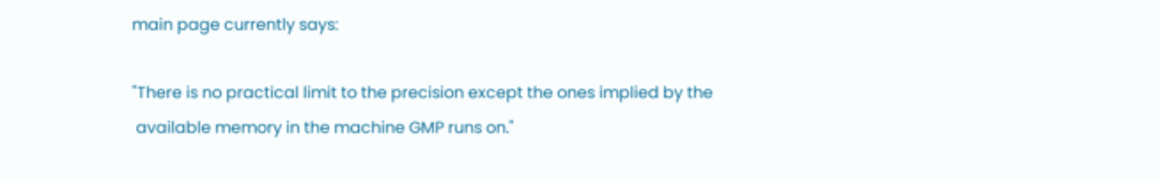main page currently says:

"There is no practical limit to the precision except the ones implied by the
 available memory in the machine GMP runs on."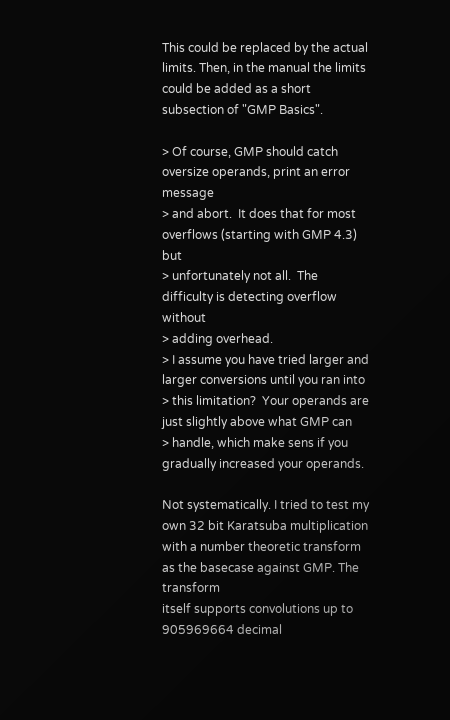This could be replaced by the actual limits. Then, in the manual the limits
could be added as a short subsection of "GMP Basics".

> Of course, GMP should catch oversize operands, print an error message
> and abort.  It does that for most overflows (starting with GMP 4.3) but
> unfortunately not all.  The difficulty is detecting overflow without
> adding overhead.
> I assume you have tried larger and larger conversions until you ran into
> this limitation?  Your operands are just slightly above what GMP can
> handle, which make sens if you gradually increased your operands.

Not systematically. I tried to test my own 32 bit Karatsuba multiplication
with a number theoretic transform as the basecase against GMP. The transform
itself supports convolutions up to 905969664 decimal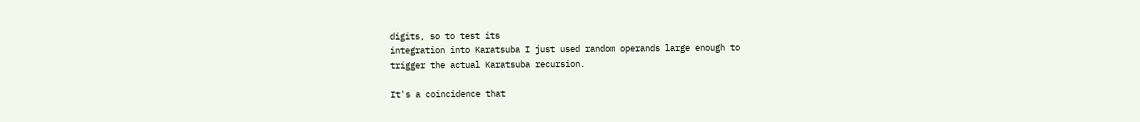digits, so to test its
integration into Karatsuba I just used random operands large enough to
trigger the actual Karatsuba recursion.

It's a coincidence that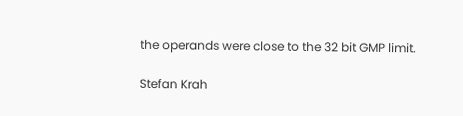the operands were close to the 32 bit GMP limit.

Stefan Krah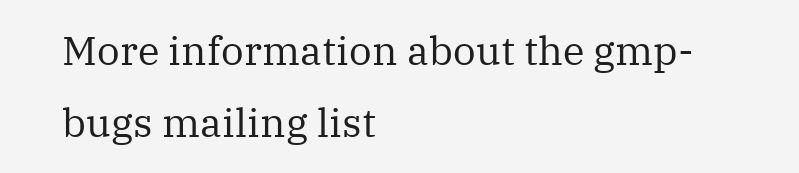More information about the gmp-bugs mailing list